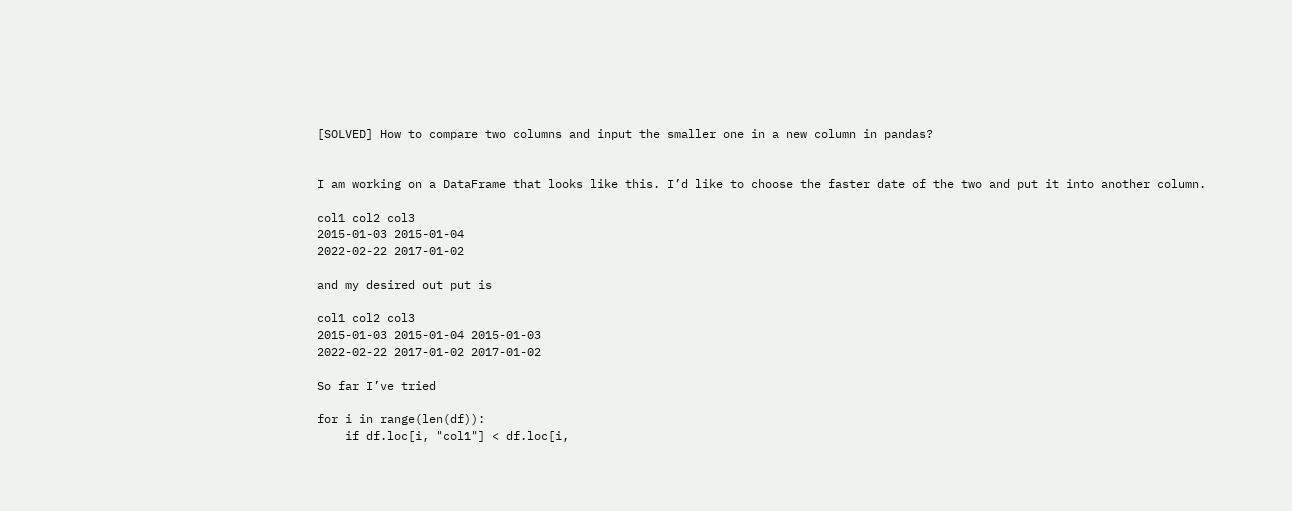[SOLVED] How to compare two columns and input the smaller one in a new column in pandas?


I am working on a DataFrame that looks like this. I’d like to choose the faster date of the two and put it into another column.

col1 col2 col3
2015-01-03 2015-01-04
2022-02-22 2017-01-02

and my desired out put is

col1 col2 col3
2015-01-03 2015-01-04 2015-01-03
2022-02-22 2017-01-02 2017-01-02

So far I’ve tried

for i in range(len(df)):
    if df.loc[i, "col1"] < df.loc[i,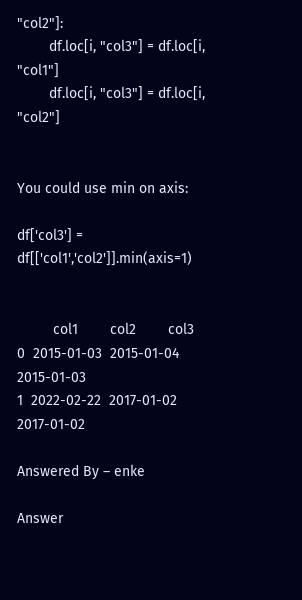"col2"]:
        df.loc[i, "col3"] = df.loc[i, "col1"]
        df.loc[i, "col3"] = df.loc[i, "col2"]


You could use min on axis:

df['col3'] = df[['col1','col2']].min(axis=1)


         col1        col2        col3
0  2015-01-03  2015-01-04  2015-01-03
1  2022-02-22  2017-01-02  2017-01-02

Answered By – enke

Answer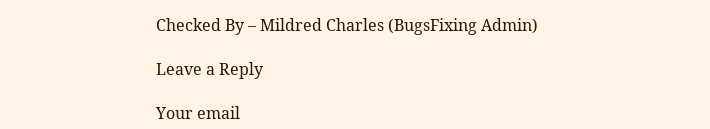Checked By – Mildred Charles (BugsFixing Admin)

Leave a Reply

Your email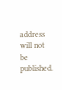address will not be published.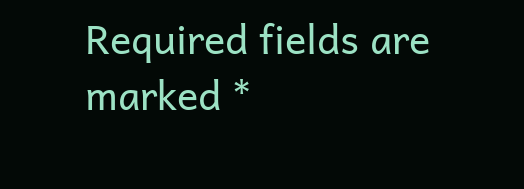Required fields are marked *